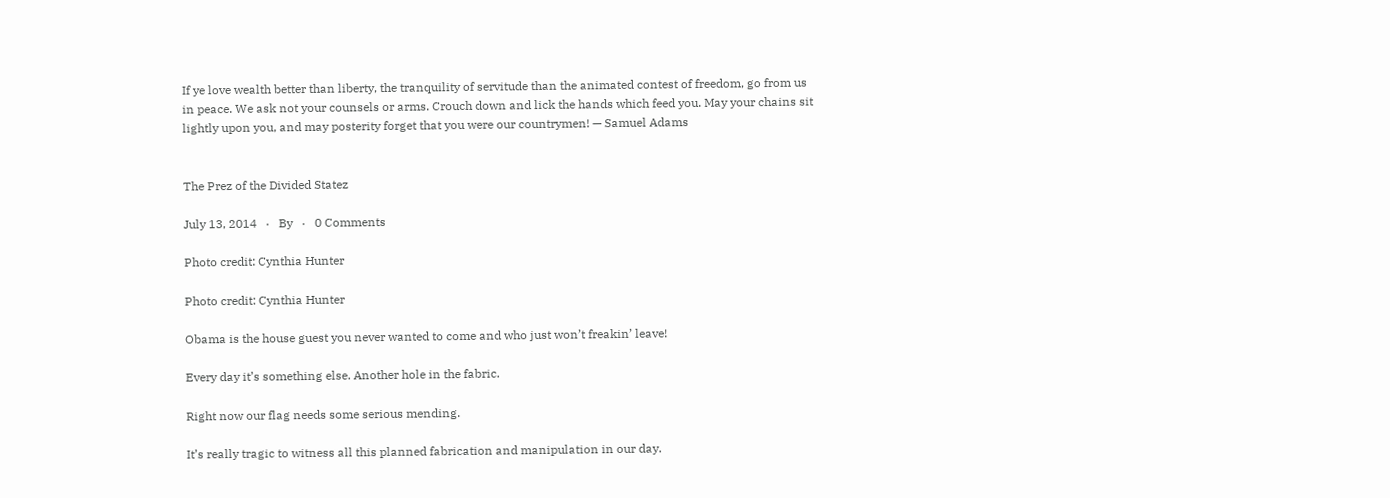If ye love wealth better than liberty, the tranquility of servitude than the animated contest of freedom, go from us in peace. We ask not your counsels or arms. Crouch down and lick the hands which feed you. May your chains sit lightly upon you, and may posterity forget that you were our countrymen! — Samuel Adams


The Prez of the Divided Statez

July 13, 2014   ·   By   ·   0 Comments

Photo credit: Cynthia Hunter

Photo credit: Cynthia Hunter

Obama is the house guest you never wanted to come and who just won’t freakin’ leave!

Every day it’s something else. Another hole in the fabric.

Right now our flag needs some serious mending.

It’s really tragic to witness all this planned fabrication and manipulation in our day.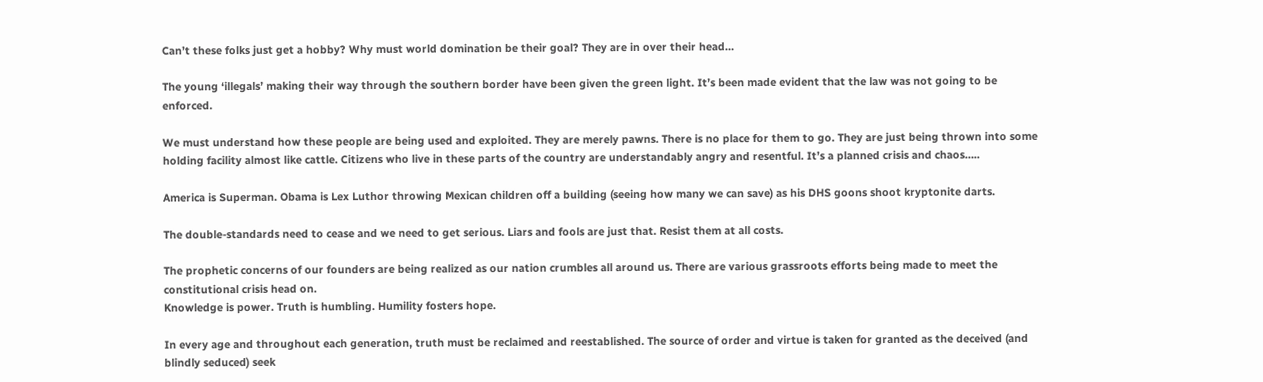Can’t these folks just get a hobby? Why must world domination be their goal? They are in over their head…

The young ‘illegals’ making their way through the southern border have been given the green light. It’s been made evident that the law was not going to be enforced.

We must understand how these people are being used and exploited. They are merely pawns. There is no place for them to go. They are just being thrown into some holding facility almost like cattle. Citizens who live in these parts of the country are understandably angry and resentful. It’s a planned crisis and chaos…..

America is Superman. Obama is Lex Luthor throwing Mexican children off a building (seeing how many we can save) as his DHS goons shoot kryptonite darts.

The double-standards need to cease and we need to get serious. Liars and fools are just that. Resist them at all costs.

The prophetic concerns of our founders are being realized as our nation crumbles all around us. There are various grassroots efforts being made to meet the constitutional crisis head on.
Knowledge is power. Truth is humbling. Humility fosters hope.

In every age and throughout each generation, truth must be reclaimed and reestablished. The source of order and virtue is taken for granted as the deceived (and blindly seduced) seek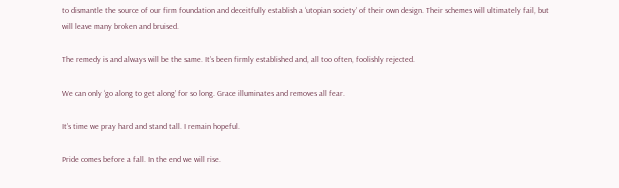to dismantle the source of our firm foundation and deceitfully establish a ‘utopian society’ of their own design. Their schemes will ultimately fail, but will leave many broken and bruised.

The remedy is and always will be the same. It’s been firmly established and, all too often, foolishly rejected.

We can only ‘go along to get along’ for so long. Grace illuminates and removes all fear.

It’s time we pray hard and stand tall. I remain hopeful.

Pride comes before a fall. In the end we will rise.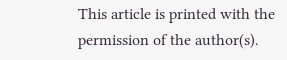This article is printed with the permission of the author(s).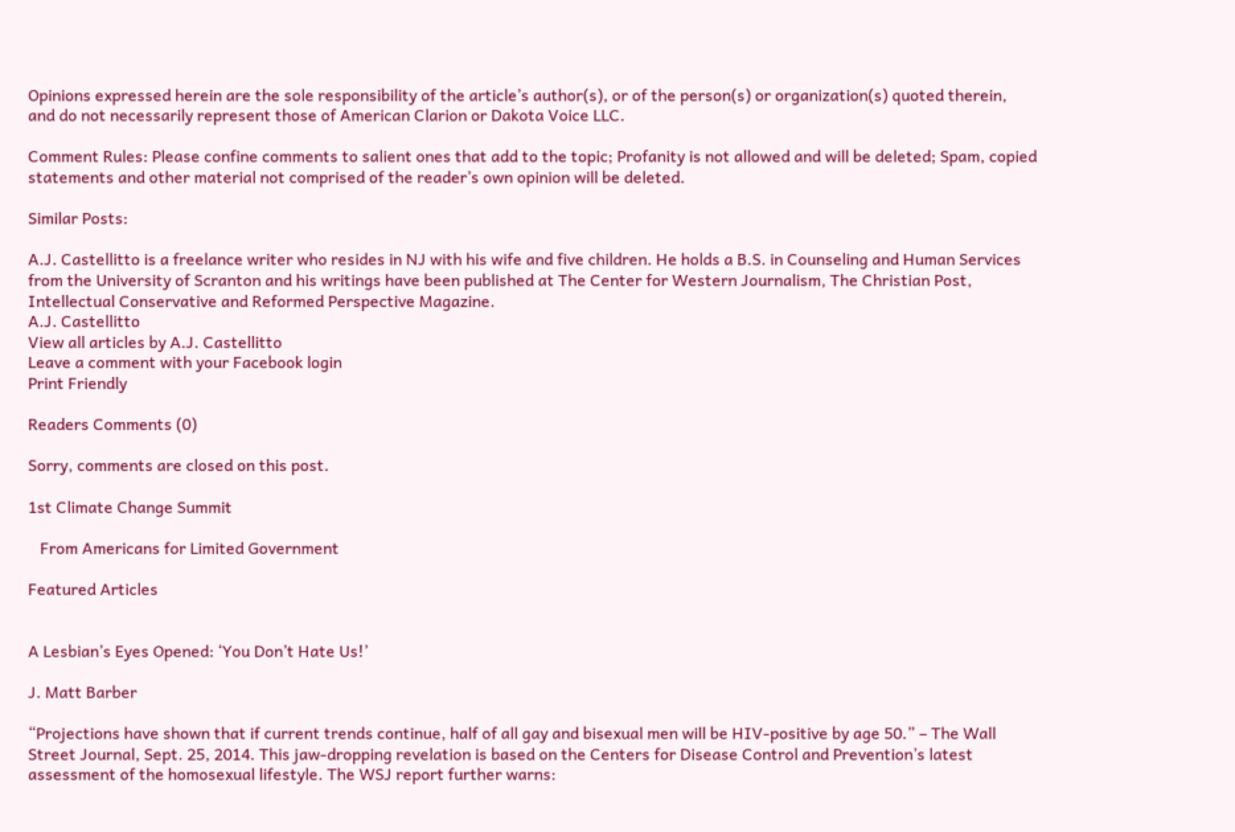Opinions expressed herein are the sole responsibility of the article’s author(s), or of the person(s) or organization(s) quoted therein, and do not necessarily represent those of American Clarion or Dakota Voice LLC.

Comment Rules: Please confine comments to salient ones that add to the topic; Profanity is not allowed and will be deleted; Spam, copied statements and other material not comprised of the reader’s own opinion will be deleted.

Similar Posts:

A.J. Castellitto is a freelance writer who resides in NJ with his wife and five children. He holds a B.S. in Counseling and Human Services from the University of Scranton and his writings have been published at The Center for Western Journalism, The Christian Post, Intellectual Conservative and Reformed Perspective Magazine.
A.J. Castellitto
View all articles by A.J. Castellitto
Leave a comment with your Facebook login
Print Friendly

Readers Comments (0)

Sorry, comments are closed on this post.

1st Climate Change Summit

   From Americans for Limited Government

Featured Articles


A Lesbian’s Eyes Opened: ‘You Don’t Hate Us!’

J. Matt Barber

“Projections have shown that if current trends continue, half of all gay and bisexual men will be HIV-positive by age 50.” – The Wall Street Journal, Sept. 25, 2014. This jaw-dropping revelation is based on the Centers for Disease Control and Prevention’s latest assessment of the homosexual lifestyle. The WSJ report further warns: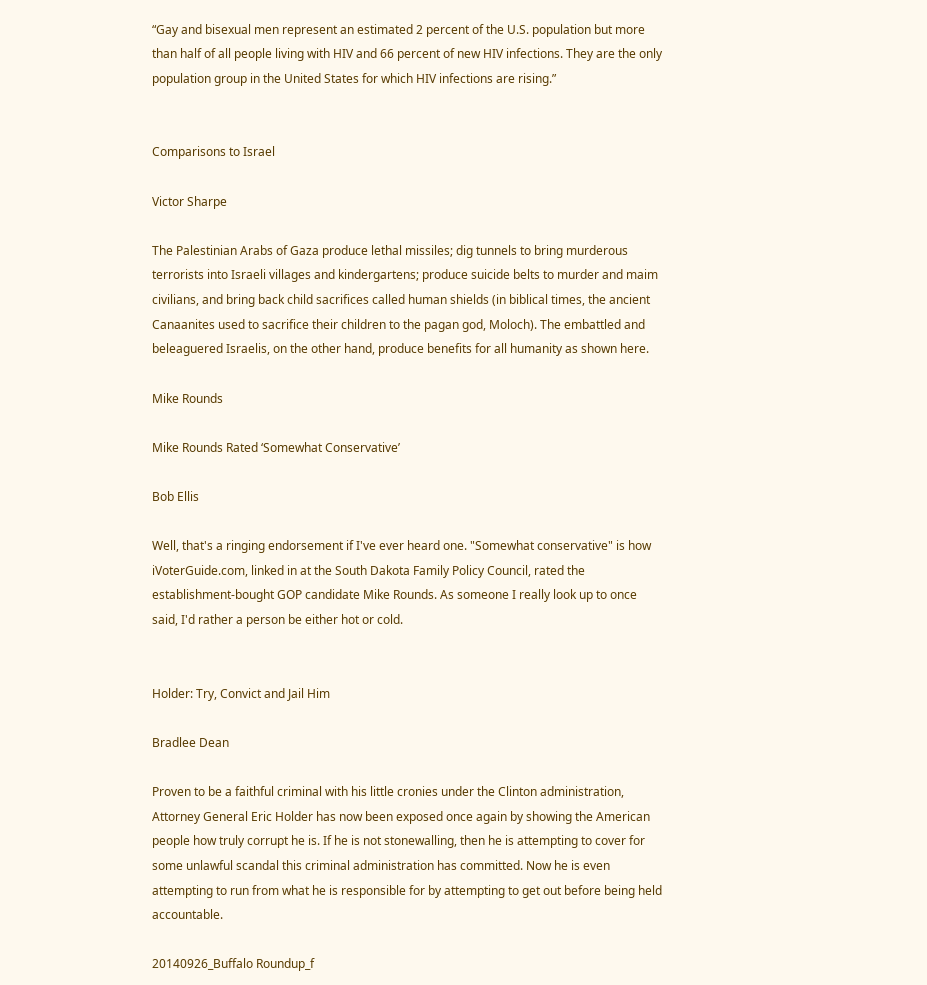“Gay and bisexual men represent an estimated 2 percent of the U.S. population but more than half of all people living with HIV and 66 percent of new HIV infections. They are the only population group in the United States for which HIV infections are rising.”


Comparisons to Israel

Victor Sharpe

The Palestinian Arabs of Gaza produce lethal missiles; dig tunnels to bring murderous terrorists into Israeli villages and kindergartens; produce suicide belts to murder and maim civilians, and bring back child sacrifices called human shields (in biblical times, the ancient Canaanites used to sacrifice their children to the pagan god, Moloch). The embattled and beleaguered Israelis, on the other hand, produce benefits for all humanity as shown here.

Mike Rounds

Mike Rounds Rated ‘Somewhat Conservative’

Bob Ellis

Well, that's a ringing endorsement if I've ever heard one. "Somewhat conservative" is how iVoterGuide.com, linked in at the South Dakota Family Policy Council, rated the establishment-bought GOP candidate Mike Rounds. As someone I really look up to once said, I'd rather a person be either hot or cold.


Holder: Try, Convict and Jail Him

Bradlee Dean

Proven to be a faithful criminal with his little cronies under the Clinton administration, Attorney General Eric Holder has now been exposed once again by showing the American people how truly corrupt he is. If he is not stonewalling, then he is attempting to cover for some unlawful scandal this criminal administration has committed. Now he is even attempting to run from what he is responsible for by attempting to get out before being held accountable.

20140926_Buffalo Roundup_f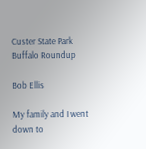Custer State Park Buffalo Roundup

Bob Ellis

My family and I went down to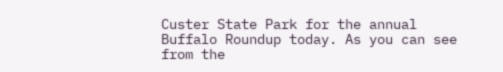Custer State Park for the annual Buffalo Roundup today. As you can see from the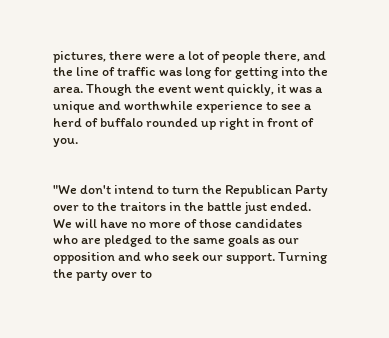pictures, there were a lot of people there, and the line of traffic was long for getting into the area. Though the event went quickly, it was a unique and worthwhile experience to see a herd of buffalo rounded up right in front of you.


"We don't intend to turn the Republican Party over to the traitors in the battle just ended. We will have no more of those candidates who are pledged to the same goals as our opposition and who seek our support. Turning the party over to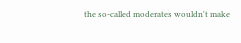the so-called moderates wouldn't make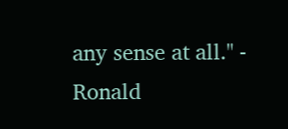any sense at all." - Ronald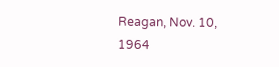Reagan, Nov. 10, 1964